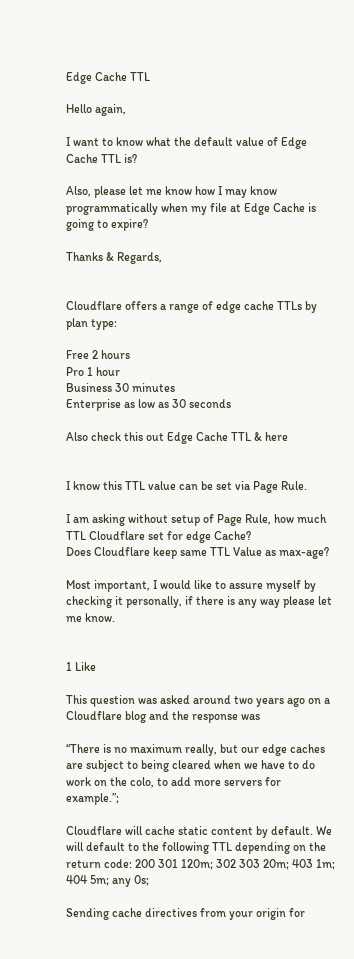Edge Cache TTL

Hello again,

I want to know what the default value of Edge Cache TTL is?

Also, please let me know how I may know programmatically when my file at Edge Cache is going to expire?

Thanks & Regards,


Cloudflare offers a range of edge cache TTLs by plan type:

Free 2 hours
Pro 1 hour
Business 30 minutes
Enterprise as low as 30 seconds

Also check this out Edge Cache TTL & here


I know this TTL value can be set via Page Rule.

I am asking without setup of Page Rule, how much TTL Cloudflare set for edge Cache?
Does Cloudflare keep same TTL Value as max-age?

Most important, I would like to assure myself by checking it personally, if there is any way please let me know.


1 Like

This question was asked around two years ago on a Cloudflare blog and the response was

“There is no maximum really, but our edge caches are subject to being cleared when we have to do work on the colo, to add more servers for example.”;

Cloudflare will cache static content by default. We will default to the following TTL depending on the return code: 200 301 120m; 302 303 20m; 403 1m; 404 5m; any 0s;

Sending cache directives from your origin for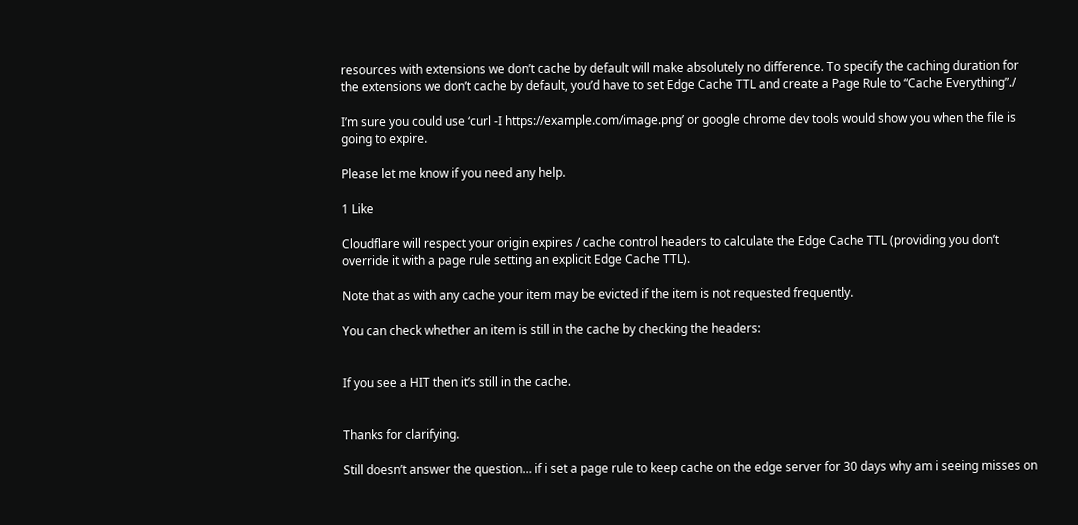resources with extensions we don’t cache by default will make absolutely no difference. To specify the caching duration for the extensions we don’t cache by default, you’d have to set Edge Cache TTL and create a Page Rule to “Cache Everything”./

I’m sure you could use ‘curl -I https://example.com/image.png’ or google chrome dev tools would show you when the file is going to expire.

Please let me know if you need any help.

1 Like

Cloudflare will respect your origin expires / cache control headers to calculate the Edge Cache TTL (providing you don’t override it with a page rule setting an explicit Edge Cache TTL).

Note that as with any cache your item may be evicted if the item is not requested frequently.

You can check whether an item is still in the cache by checking the headers:


If you see a HIT then it’s still in the cache.


Thanks for clarifying.

Still doesn’t answer the question… if i set a page rule to keep cache on the edge server for 30 days why am i seeing misses on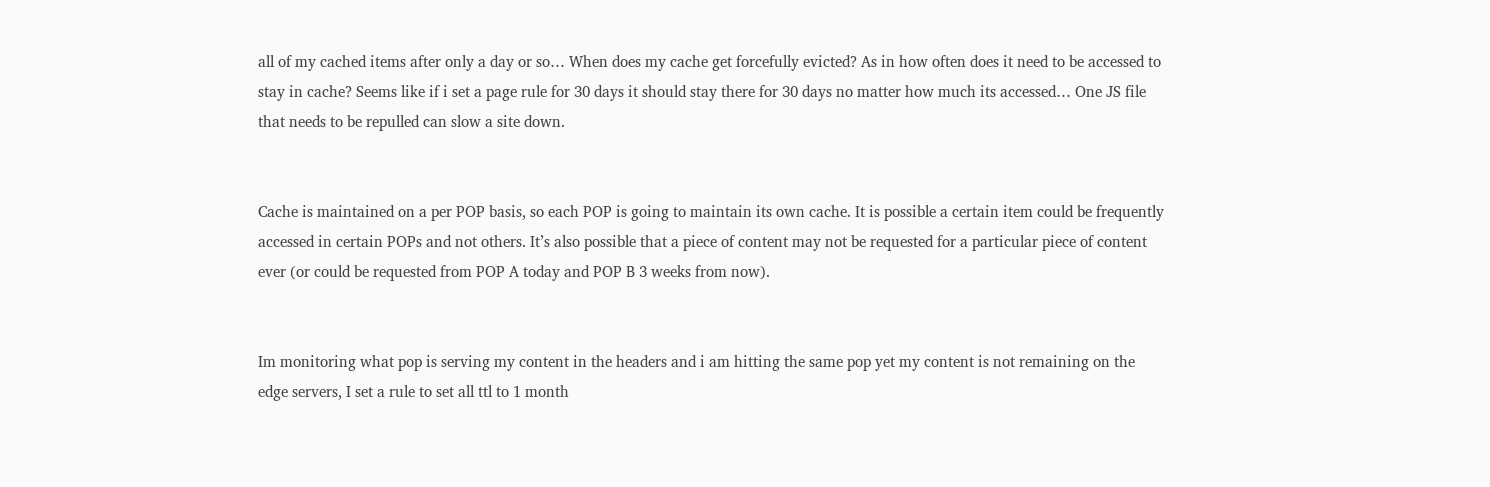all of my cached items after only a day or so… When does my cache get forcefully evicted? As in how often does it need to be accessed to stay in cache? Seems like if i set a page rule for 30 days it should stay there for 30 days no matter how much its accessed… One JS file that needs to be repulled can slow a site down.


Cache is maintained on a per POP basis, so each POP is going to maintain its own cache. It is possible a certain item could be frequently accessed in certain POPs and not others. It’s also possible that a piece of content may not be requested for a particular piece of content ever (or could be requested from POP A today and POP B 3 weeks from now).


Im monitoring what pop is serving my content in the headers and i am hitting the same pop yet my content is not remaining on the edge servers, I set a rule to set all ttl to 1 month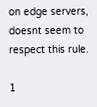on edge servers, doesnt seem to respect this rule.

1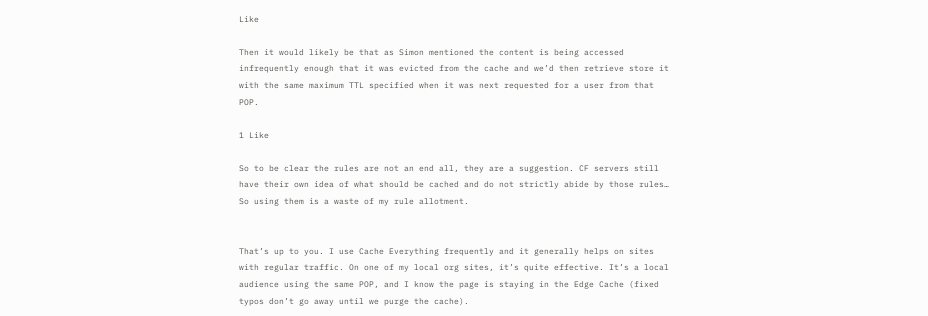Like

Then it would likely be that as Simon mentioned the content is being accessed infrequently enough that it was evicted from the cache and we’d then retrieve store it with the same maximum TTL specified when it was next requested for a user from that POP.

1 Like

So to be clear the rules are not an end all, they are a suggestion. CF servers still have their own idea of what should be cached and do not strictly abide by those rules… So using them is a waste of my rule allotment.


That’s up to you. I use Cache Everything frequently and it generally helps on sites with regular traffic. On one of my local org sites, it’s quite effective. It’s a local audience using the same POP, and I know the page is staying in the Edge Cache (fixed typos don’t go away until we purge the cache).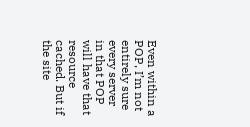Even within a POP, I’m not entirely sure every server in that POP will have that resource cached. But if the site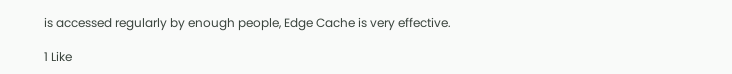is accessed regularly by enough people, Edge Cache is very effective.

1 Like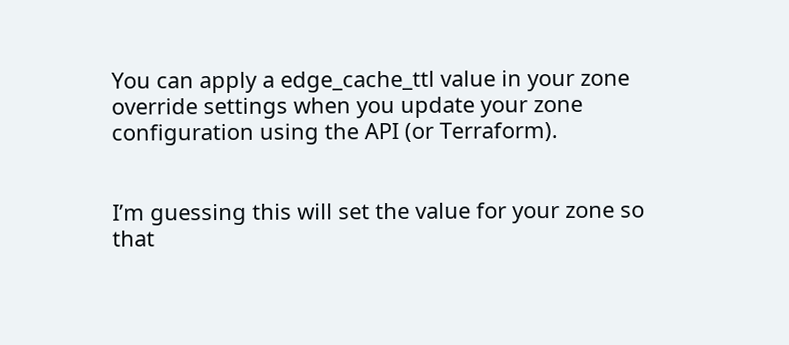You can apply a edge_cache_ttl value in your zone override settings when you update your zone configuration using the API (or Terraform).


I’m guessing this will set the value for your zone so that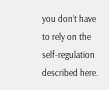you don’t have to rely on the self-regulation described here.